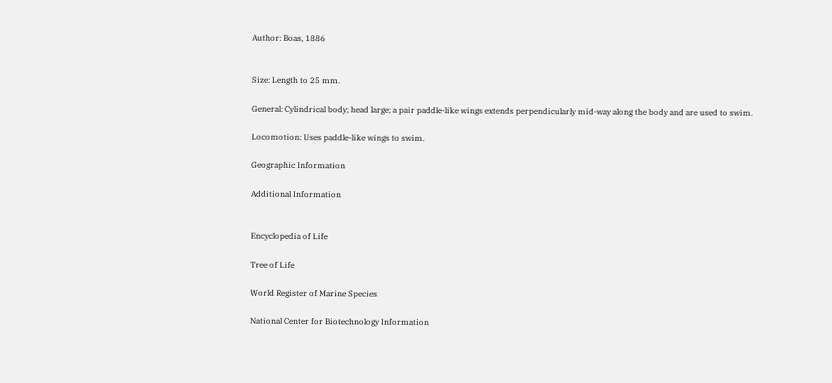Author: Boas, 1886


Size: Length to 25 mm.

General: Cylindrical body; head large; a pair paddle-like wings extends perpendicularly mid-way along the body and are used to swim.

Locomotion: Uses paddle-like wings to swim.

Geographic Information

Additional Information


Encyclopedia of Life

Tree of Life

World Register of Marine Species

National Center for Biotechnology Information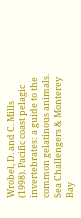Wrobel, D. and C. Mills (1998). Pacific coast pelagic invertebrates: a guide to the common gelatinous animals. Sea Challengers & Monterey Bay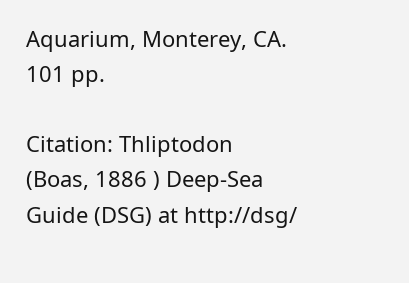Aquarium, Monterey, CA. 101 pp.

Citation: Thliptodon (Boas, 1886 ) Deep-Sea Guide (DSG) at http://dsg/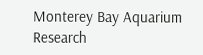Monterey Bay Aquarium Research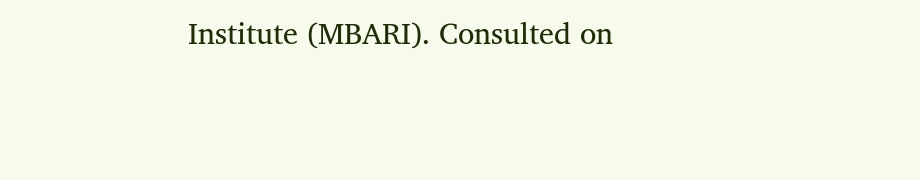Institute (MBARI). Consulted on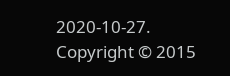2020-10-27.
Copyright © 2015